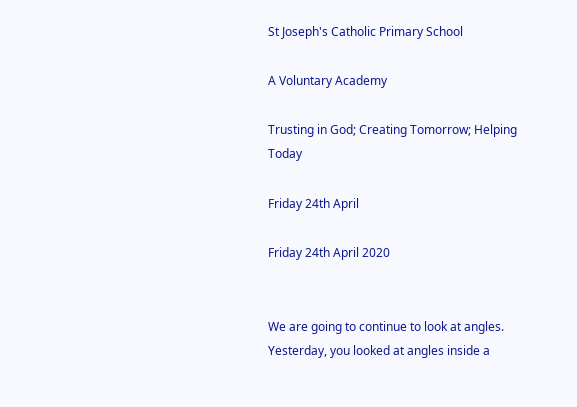St Joseph's Catholic Primary School

A Voluntary Academy

Trusting in God; Creating Tomorrow; Helping Today

Friday 24th April

Friday 24th April 2020


We are going to continue to look at angles. Yesterday, you looked at angles inside a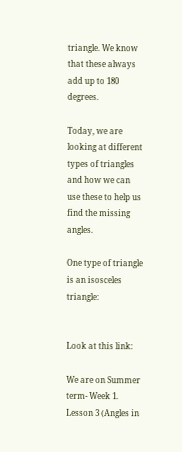triangle. We know that these always add up to 180 degrees.

Today, we are looking at different types of triangles and how we can use these to help us find the missing angles.

One type of triangle is an isosceles triangle:


Look at this link:

We are on Summer term- Week 1. Lesson 3 (Angles in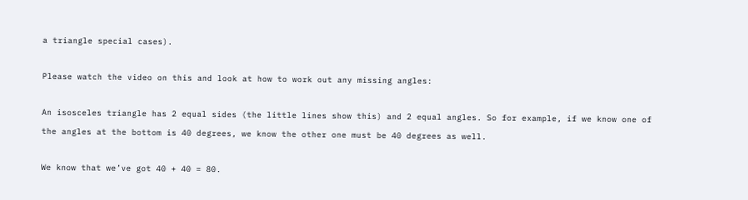a triangle special cases).

Please watch the video on this and look at how to work out any missing angles:

An isosceles triangle has 2 equal sides (the little lines show this) and 2 equal angles. So for example, if we know one of the angles at the bottom is 40 degrees, we know the other one must be 40 degrees as well.

We know that we’ve got 40 + 40 = 80.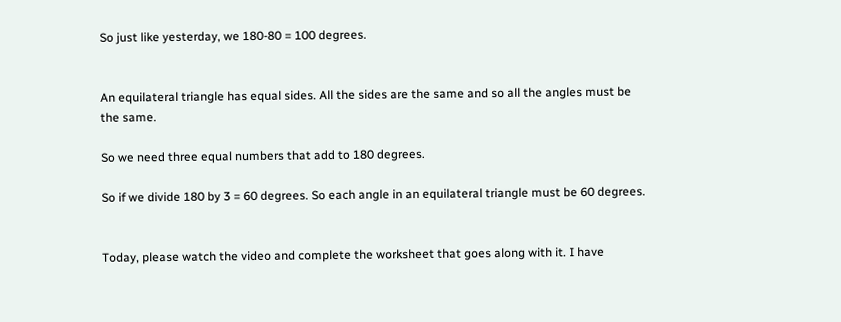So just like yesterday, we 180-80 = 100 degrees.


An equilateral triangle has equal sides. All the sides are the same and so all the angles must be the same.

So we need three equal numbers that add to 180 degrees.

So if we divide 180 by 3 = 60 degrees. So each angle in an equilateral triangle must be 60 degrees.


Today, please watch the video and complete the worksheet that goes along with it. I have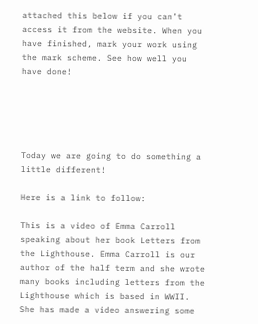attached this below if you can’t access it from the website. When you have finished, mark your work using the mark scheme. See how well you have done!





Today we are going to do something a little different!

Here is a link to follow:

This is a video of Emma Carroll speaking about her book Letters from the Lighthouse. Emma Carroll is our author of the half term and she wrote many books including letters from the Lighthouse which is based in WWII. She has made a video answering some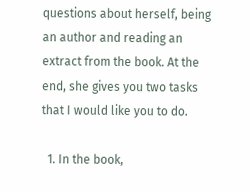questions about herself, being an author and reading an extract from the book. At the end, she gives you two tasks that I would like you to do.

  1. In the book,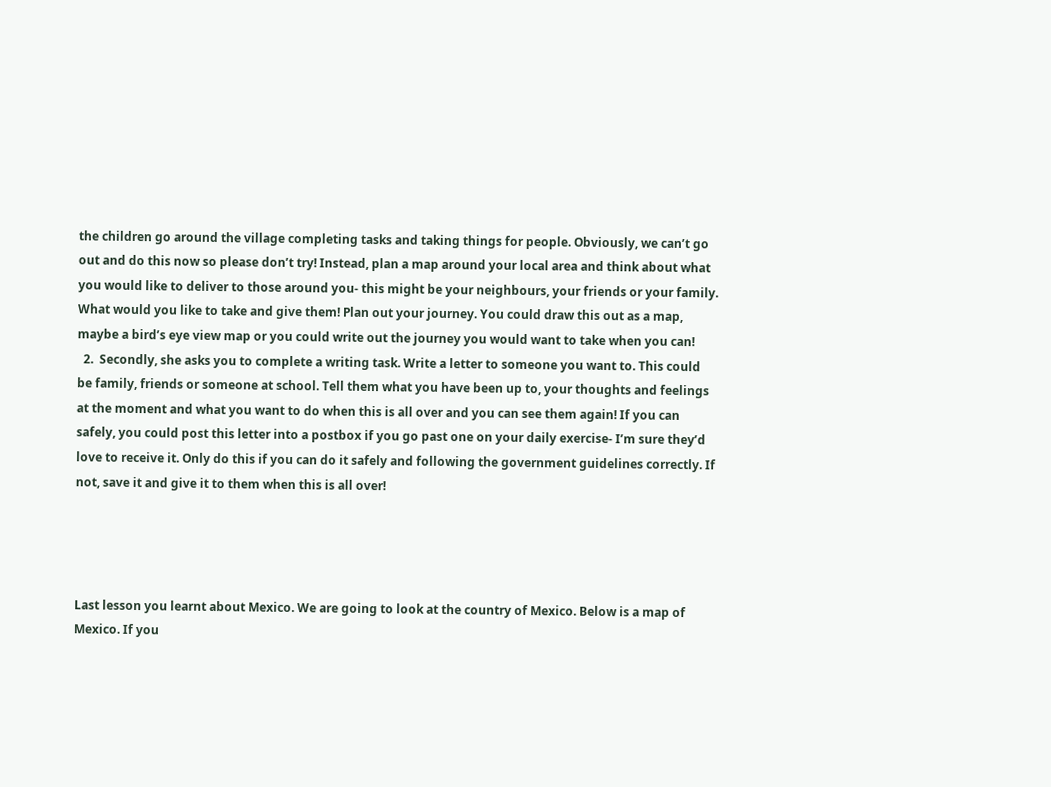the children go around the village completing tasks and taking things for people. Obviously, we can’t go out and do this now so please don’t try! Instead, plan a map around your local area and think about what you would like to deliver to those around you- this might be your neighbours, your friends or your family. What would you like to take and give them! Plan out your journey. You could draw this out as a map, maybe a bird’s eye view map or you could write out the journey you would want to take when you can!
  2.  Secondly, she asks you to complete a writing task. Write a letter to someone you want to. This could be family, friends or someone at school. Tell them what you have been up to, your thoughts and feelings at the moment and what you want to do when this is all over and you can see them again! If you can safely, you could post this letter into a postbox if you go past one on your daily exercise- I’m sure they’d love to receive it. Only do this if you can do it safely and following the government guidelines correctly. If not, save it and give it to them when this is all over!




Last lesson you learnt about Mexico. We are going to look at the country of Mexico. Below is a map of Mexico. If you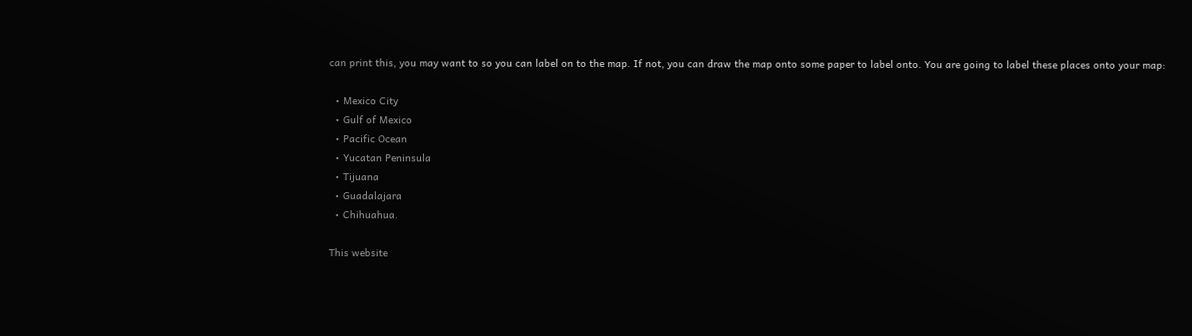can print this, you may want to so you can label on to the map. If not, you can draw the map onto some paper to label onto. You are going to label these places onto your map:

  • Mexico City
  • Gulf of Mexico
  • Pacific Ocean
  • Yucatan Peninsula
  • Tijuana
  • Guadalajara
  • Chihuahua.

This website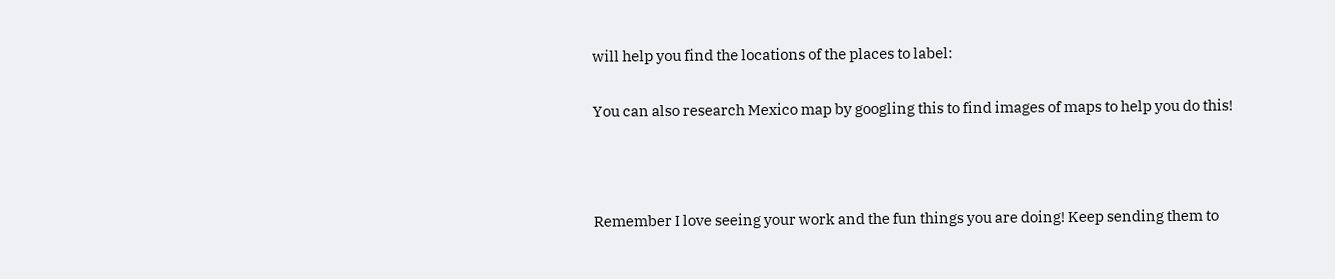will help you find the locations of the places to label:

You can also research Mexico map by googling this to find images of maps to help you do this!



Remember I love seeing your work and the fun things you are doing! Keep sending them to